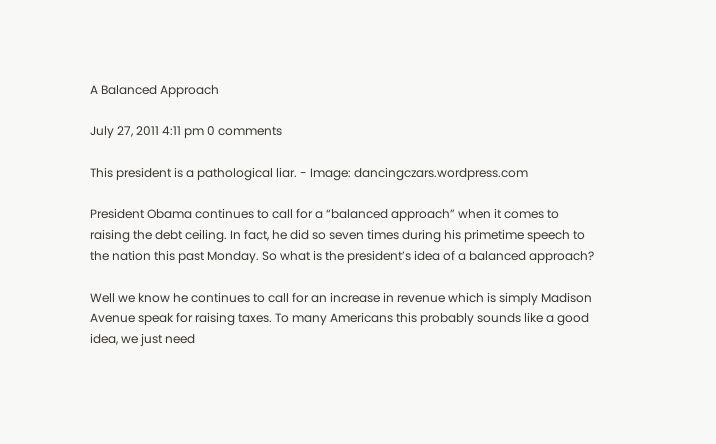A Balanced Approach

July 27, 2011 4:11 pm 0 comments

This president is a pathological liar. - Image: dancingczars.wordpress.com

President Obama continues to call for a “balanced approach” when it comes to raising the debt ceiling. In fact, he did so seven times during his primetime speech to the nation this past Monday. So what is the president’s idea of a balanced approach?

Well we know he continues to call for an increase in revenue which is simply Madison Avenue speak for raising taxes. To many Americans this probably sounds like a good idea, we just need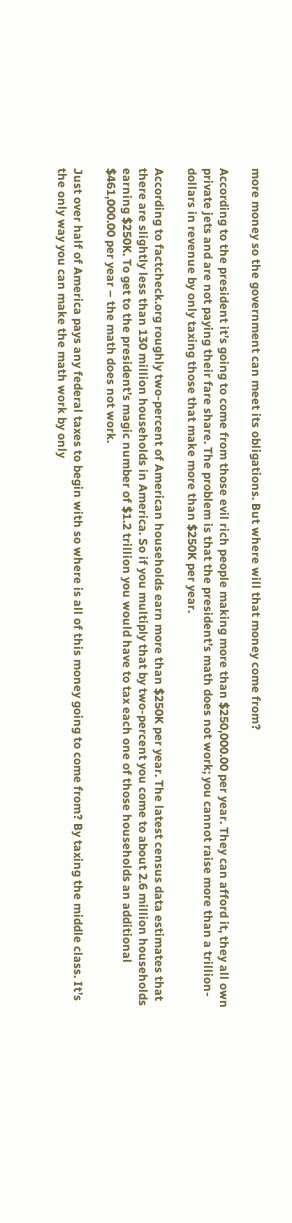more money so the government can meet its obligations. But where will that money come from?

According to the president it’s going to come from those evil rich people making more than $250,000.00 per year. They can afford it, they all own private jets and are not paying their fare share. The problem is that the president’s math does not work; you cannot raise more than a trillion-dollars in revenue by only taxing those that make more than $250K per year.

According to factcheck.org roughly two-percent of American households earn more than $250K per year. The latest census data estimates that there are slightly less than 130 million households in America. So if you multiply that by two-percent you come to about 2.6 million households earning $250K. To get to the president’s magic number of $1.2 trillion you would have to tax each one of those households an additional $461,000.00 per year – the math does not work.

Just over half of America pays any federal taxes to begin with so where is all of this money going to come from? By taxing the middle class. It’s the only way you can make the math work by only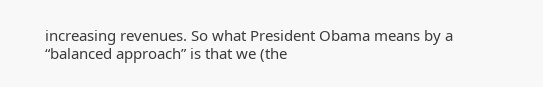increasing revenues. So what President Obama means by a “balanced approach” is that we (the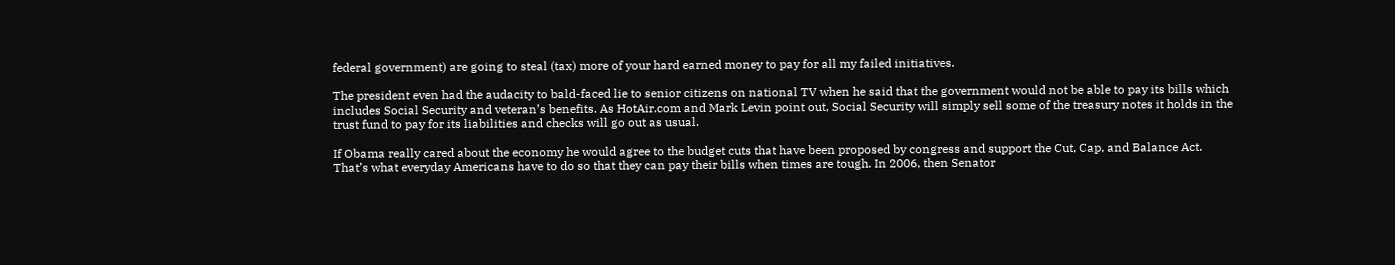federal government) are going to steal (tax) more of your hard earned money to pay for all my failed initiatives.

The president even had the audacity to bald-faced lie to senior citizens on national TV when he said that the government would not be able to pay its bills which includes Social Security and veteran’s benefits. As HotAir.com and Mark Levin point out, Social Security will simply sell some of the treasury notes it holds in the trust fund to pay for its liabilities and checks will go out as usual.

If Obama really cared about the economy he would agree to the budget cuts that have been proposed by congress and support the Cut, Cap, and Balance Act. That’s what everyday Americans have to do so that they can pay their bills when times are tough. In 2006, then Senator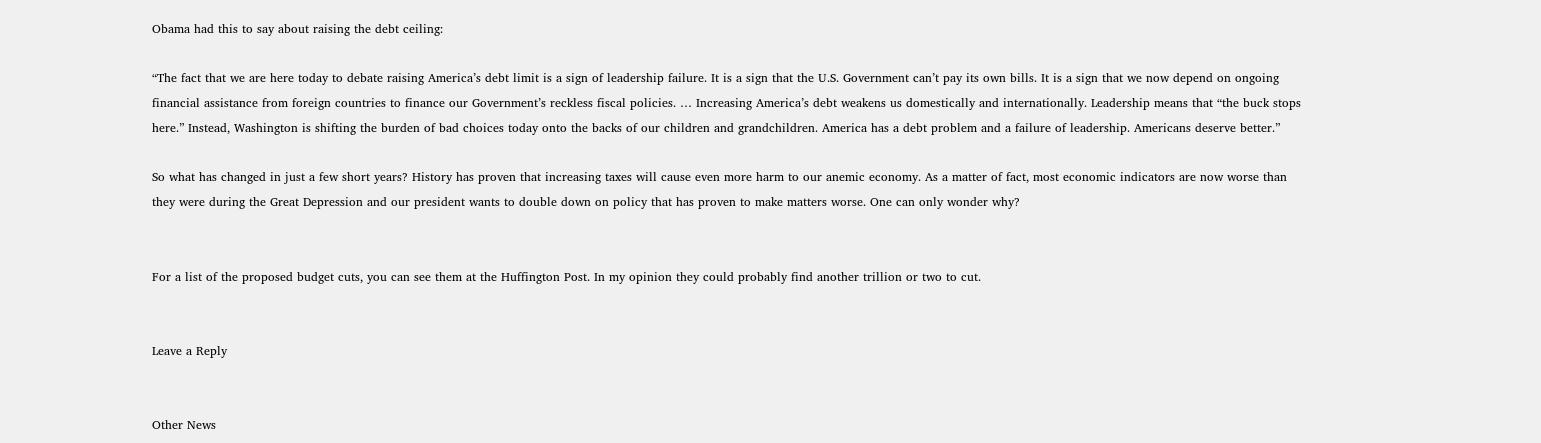Obama had this to say about raising the debt ceiling:

“The fact that we are here today to debate raising America’s debt limit is a sign of leadership failure. It is a sign that the U.S. Government can’t pay its own bills. It is a sign that we now depend on ongoing financial assistance from foreign countries to finance our Government’s reckless fiscal policies. … Increasing America’s debt weakens us domestically and internationally. Leadership means that “the buck stops here.” Instead, Washington is shifting the burden of bad choices today onto the backs of our children and grandchildren. America has a debt problem and a failure of leadership. Americans deserve better.”

So what has changed in just a few short years? History has proven that increasing taxes will cause even more harm to our anemic economy. As a matter of fact, most economic indicators are now worse than they were during the Great Depression and our president wants to double down on policy that has proven to make matters worse. One can only wonder why?


For a list of the proposed budget cuts, you can see them at the Huffington Post. In my opinion they could probably find another trillion or two to cut.


Leave a Reply


Other News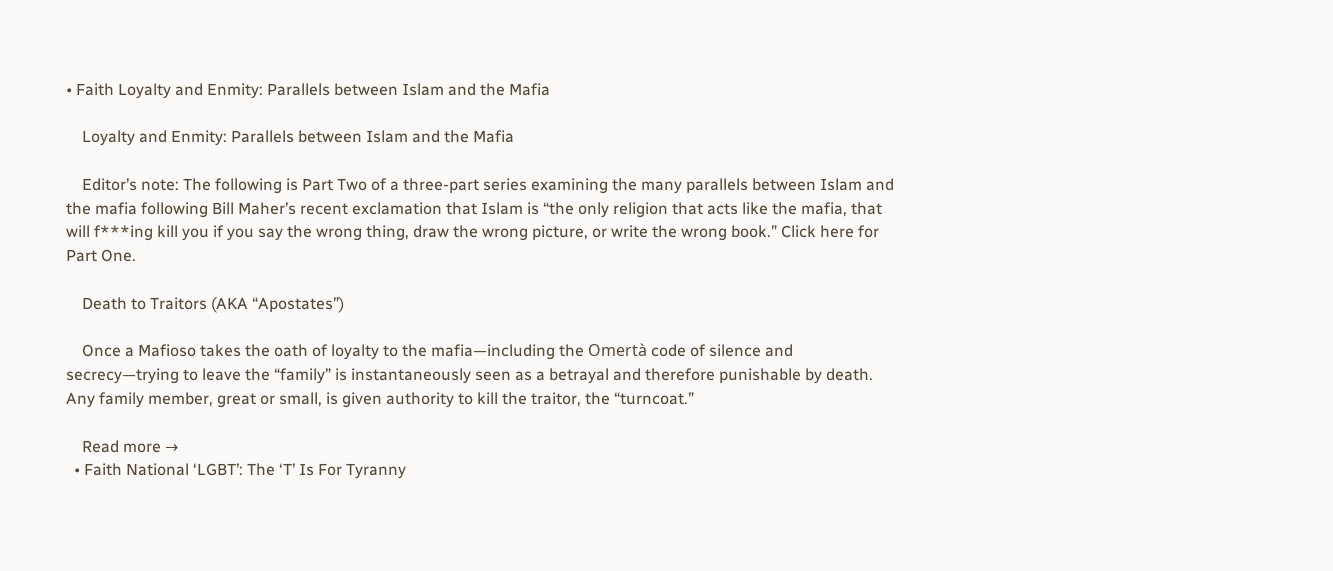• Faith Loyalty and Enmity: Parallels between Islam and the Mafia

    Loyalty and Enmity: Parallels between Islam and the Mafia

    Editor’s note: The following is Part Two of a three-part series examining the many parallels between Islam and the mafia following Bill Maher’s recent exclamation that Islam is “the only religion that acts like the mafia, that will f***ing kill you if you say the wrong thing, draw the wrong picture, or write the wrong book.” Click here for Part One.

    Death to Traitors (AKA “Apostates”)

    Once a Mafioso takes the oath of loyalty to the mafia—including the Omertà code of silence and secrecy—trying to leave the “family” is instantaneously seen as a betrayal and therefore punishable by death. Any family member, great or small, is given authority to kill the traitor, the “turncoat.”

    Read more →
  • Faith National ‘LGBT’: The ‘T’ Is For Tyranny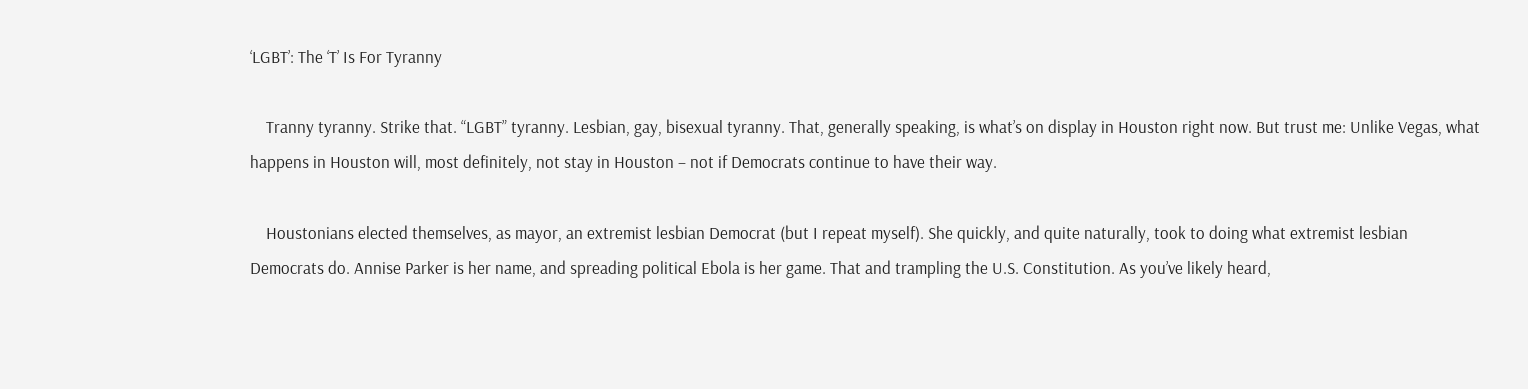‘LGBT’: The ‘T’ Is For Tyranny

    Tranny tyranny. Strike that. “LGBT” tyranny. Lesbian, gay, bisexual tyranny. That, generally speaking, is what’s on display in Houston right now. But trust me: Unlike Vegas, what happens in Houston will, most definitely, not stay in Houston – not if Democrats continue to have their way.

    Houstonians elected themselves, as mayor, an extremist lesbian Democrat (but I repeat myself). She quickly, and quite naturally, took to doing what extremist lesbian Democrats do. Annise Parker is her name, and spreading political Ebola is her game. That and trampling the U.S. Constitution. As you’ve likely heard,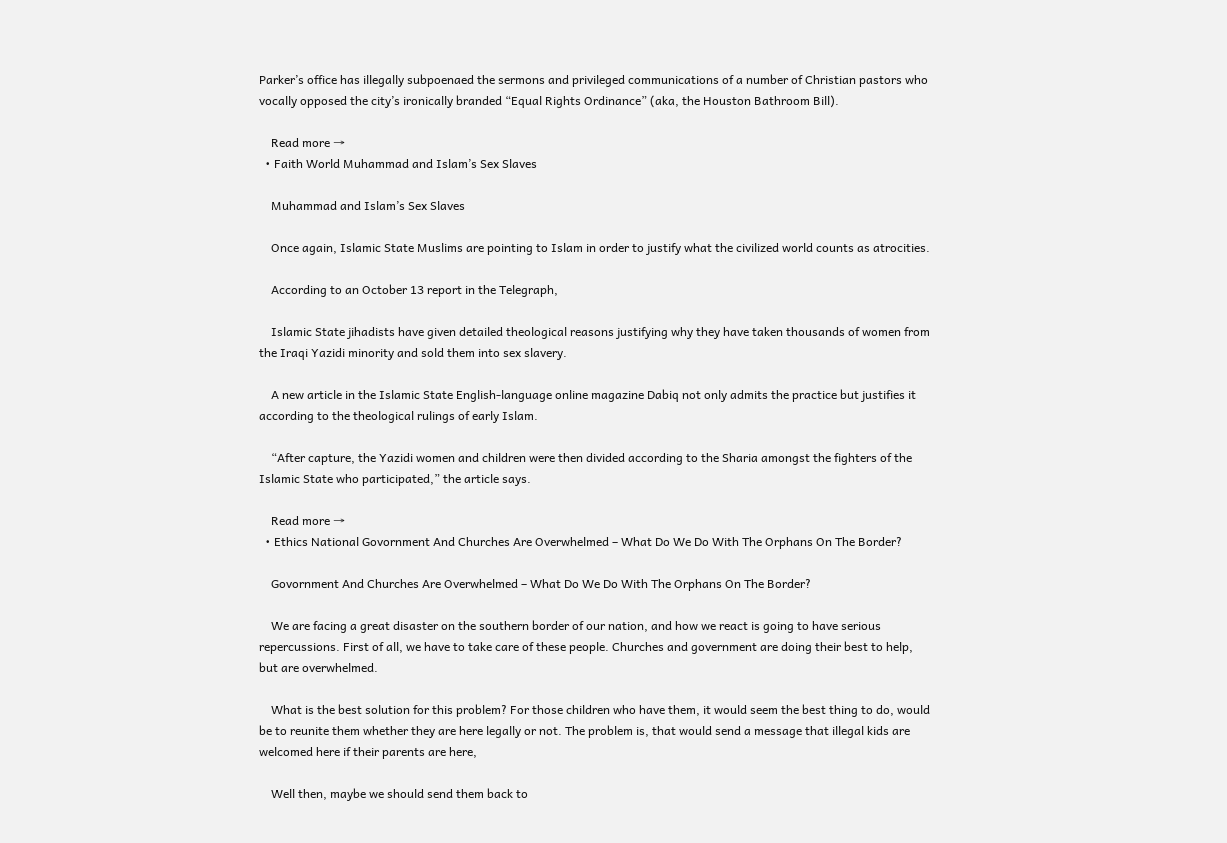Parker’s office has illegally subpoenaed the sermons and privileged communications of a number of Christian pastors who vocally opposed the city’s ironically branded “Equal Rights Ordinance” (aka, the Houston Bathroom Bill).

    Read more →
  • Faith World Muhammad and Islam’s Sex Slaves

    Muhammad and Islam’s Sex Slaves

    Once again, Islamic State Muslims are pointing to Islam in order to justify what the civilized world counts as atrocities.

    According to an October 13 report in the Telegraph,

    Islamic State jihadists have given detailed theological reasons justifying why they have taken thousands of women from the Iraqi Yazidi minority and sold them into sex slavery.

    A new article in the Islamic State English-language online magazine Dabiq not only admits the practice but justifies it according to the theological rulings of early Islam.

    “After capture, the Yazidi women and children were then divided according to the Sharia amongst the fighters of the Islamic State who participated,” the article says.

    Read more →
  • Ethics National Govornment And Churches Are Overwhelmed – What Do We Do With The Orphans On The Border?

    Govornment And Churches Are Overwhelmed – What Do We Do With The Orphans On The Border?

    We are facing a great disaster on the southern border of our nation, and how we react is going to have serious repercussions. First of all, we have to take care of these people. Churches and government are doing their best to help, but are overwhelmed.

    What is the best solution for this problem? For those children who have them, it would seem the best thing to do, would be to reunite them whether they are here legally or not. The problem is, that would send a message that illegal kids are welcomed here if their parents are here,

    Well then, maybe we should send them back to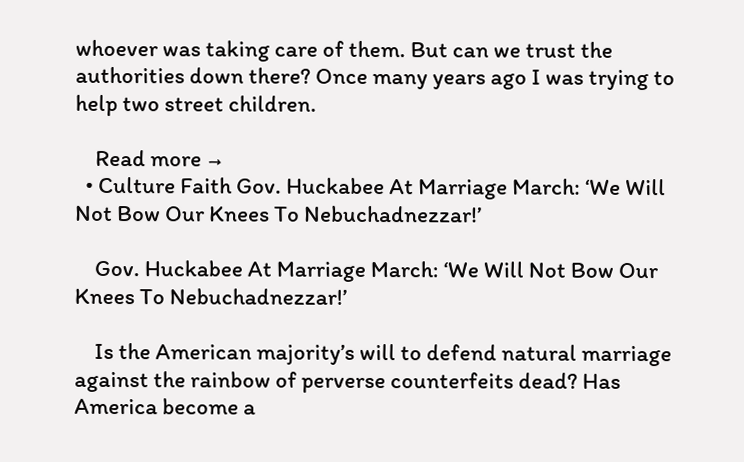whoever was taking care of them. But can we trust the authorities down there? Once many years ago I was trying to help two street children.

    Read more →
  • Culture Faith Gov. Huckabee At Marriage March: ‘We Will Not Bow Our Knees To Nebuchadnezzar!’

    Gov. Huckabee At Marriage March: ‘We Will Not Bow Our Knees To Nebuchadnezzar!’

    Is the American majority’s will to defend natural marriage against the rainbow of perverse counterfeits dead? Has America become a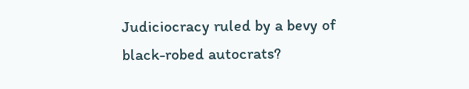Judiciocracy ruled by a bevy of black-robed autocrats?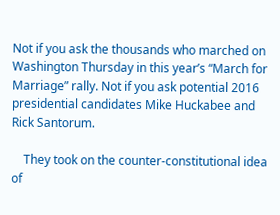Not if you ask the thousands who marched on Washington Thursday in this year’s “March for Marriage” rally. Not if you ask potential 2016 presidential candidates Mike Huckabee and Rick Santorum.

    They took on the counter-constitutional idea of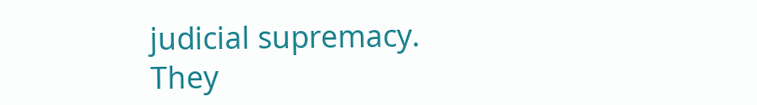judicial supremacy. They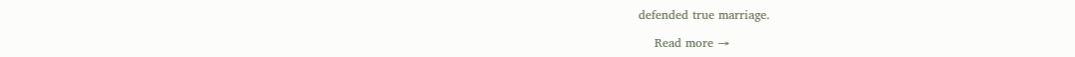defended true marriage.

    Read more →